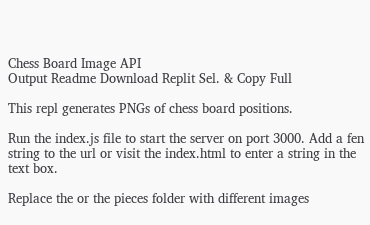Chess Board Image API
Output Readme Download Replit Sel. & Copy Full

This repl generates PNGs of chess board positions.

Run the index.js file to start the server on port 3000. Add a fen string to the url or visit the index.html to enter a string in the text box.

Replace the or the pieces folder with different images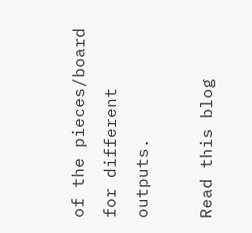of the pieces/board for different outputs.

Read this blog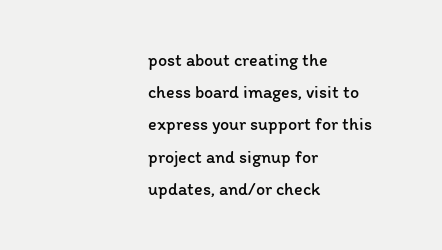post about creating the chess board images, visit to express your support for this project and signup for updates, and/or check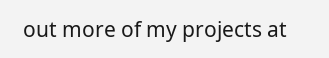out more of my projects at